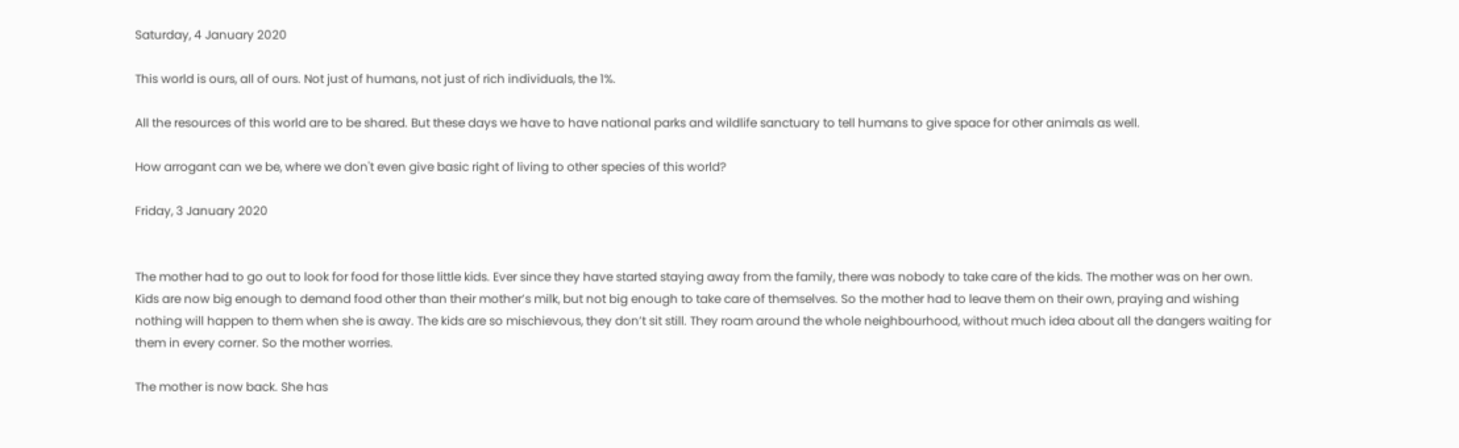Saturday, 4 January 2020

This world is ours, all of ours. Not just of humans, not just of rich individuals, the 1%.

All the resources of this world are to be shared. But these days we have to have national parks and wildlife sanctuary to tell humans to give space for other animals as well.

How arrogant can we be, where we don't even give basic right of living to other species of this world?

Friday, 3 January 2020


The mother had to go out to look for food for those little kids. Ever since they have started staying away from the family, there was nobody to take care of the kids. The mother was on her own. Kids are now big enough to demand food other than their mother’s milk, but not big enough to take care of themselves. So the mother had to leave them on their own, praying and wishing nothing will happen to them when she is away. The kids are so mischievous, they don’t sit still. They roam around the whole neighbourhood, without much idea about all the dangers waiting for them in every corner. So the mother worries.

The mother is now back. She has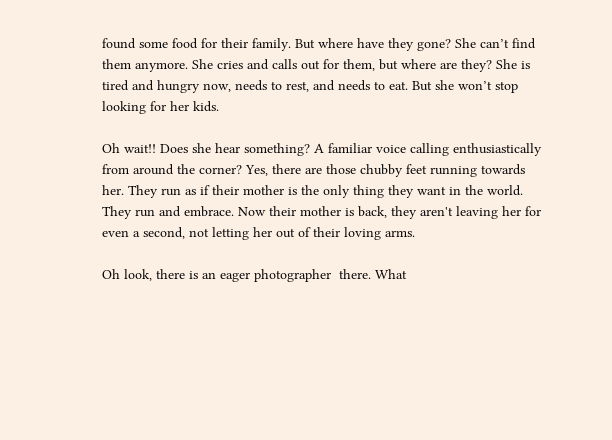found some food for their family. But where have they gone? She can’t find them anymore. She cries and calls out for them, but where are they? She is tired and hungry now, needs to rest, and needs to eat. But she won’t stop looking for her kids.

Oh wait!! Does she hear something? A familiar voice calling enthusiastically from around the corner? Yes, there are those chubby feet running towards her. They run as if their mother is the only thing they want in the world. They run and embrace. Now their mother is back, they aren't leaving her for even a second, not letting her out of their loving arms.

Oh look, there is an eager photographer  there. What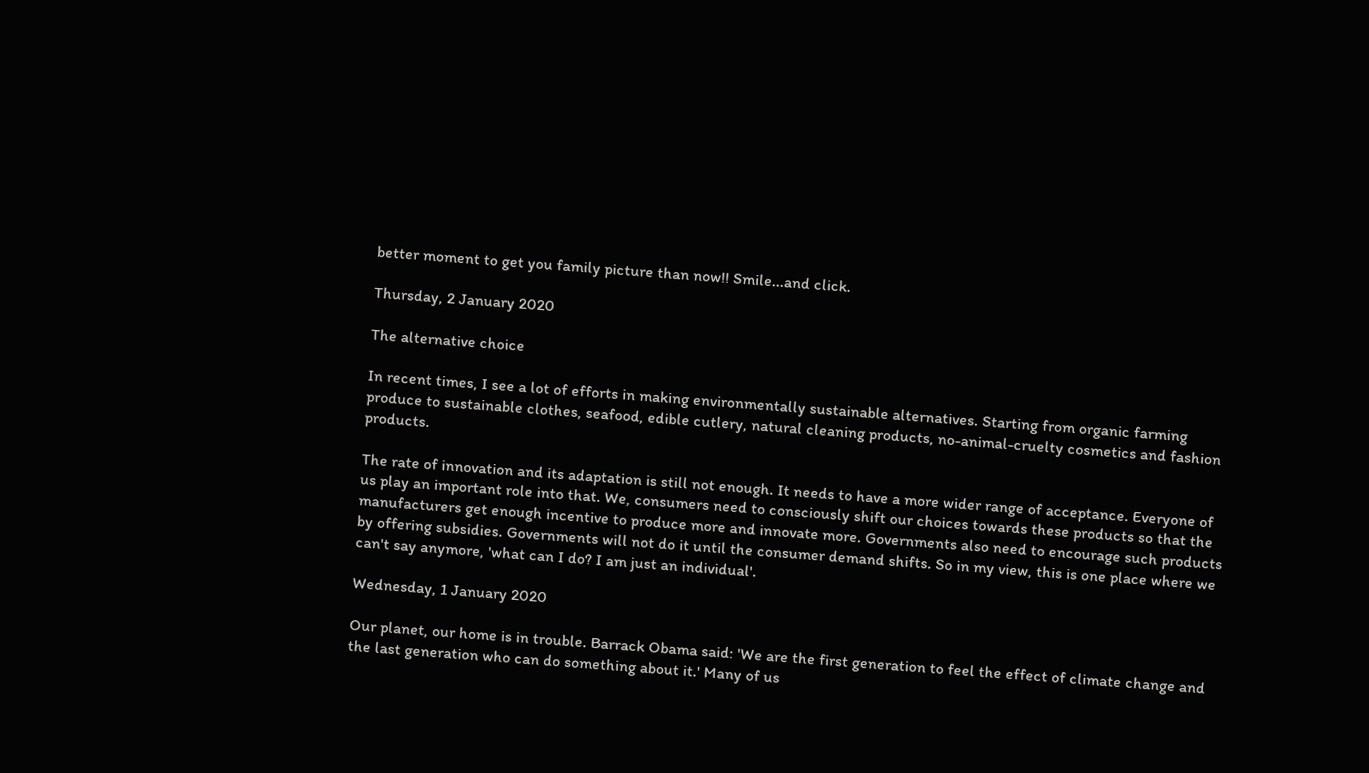better moment to get you family picture than now!! Smile...and click.

Thursday, 2 January 2020

The alternative choice

In recent times, I see a lot of efforts in making environmentally sustainable alternatives. Starting from organic farming  produce to sustainable clothes, seafood, edible cutlery, natural cleaning products, no-animal-cruelty cosmetics and fashion products.

The rate of innovation and its adaptation is still not enough. It needs to have a more wider range of acceptance. Everyone of us play an important role into that. We, consumers need to consciously shift our choices towards these products so that the manufacturers get enough incentive to produce more and innovate more. Governments also need to encourage such products by offering subsidies. Governments will not do it until the consumer demand shifts. So in my view, this is one place where we can't say anymore, 'what can I do? I am just an individual'.

Wednesday, 1 January 2020

Our planet, our home is in trouble. Barrack Obama said: 'We are the first generation to feel the effect of climate change and the last generation who can do something about it.' Many of us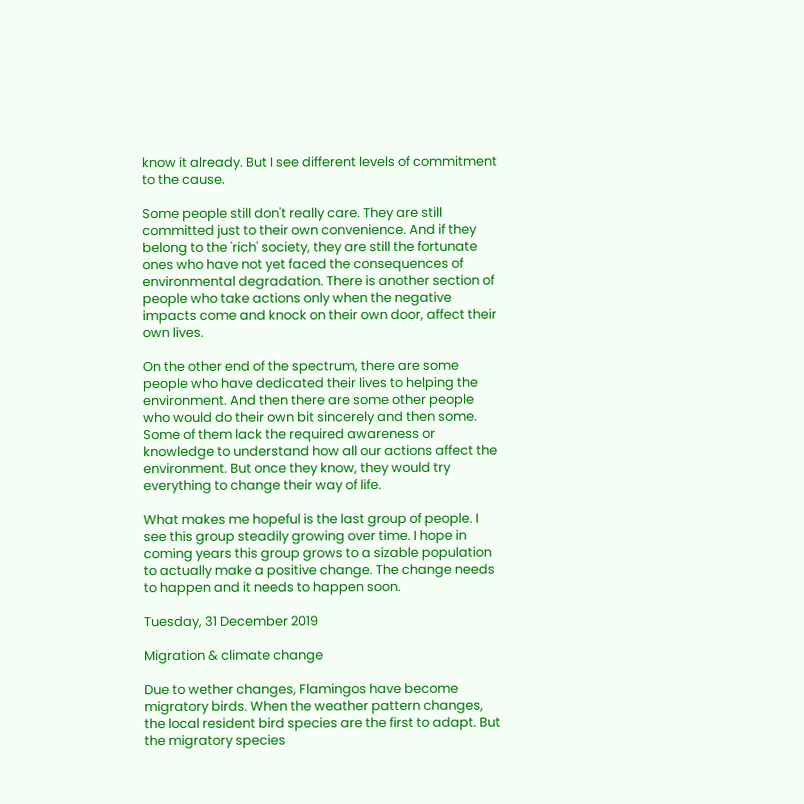know it already. But I see different levels of commitment to the cause.

Some people still don't really care. They are still committed just to their own convenience. And if they belong to the 'rich' society, they are still the fortunate ones who have not yet faced the consequences of environmental degradation. There is another section of people who take actions only when the negative impacts come and knock on their own door, affect their own lives.

On the other end of the spectrum, there are some people who have dedicated their lives to helping the environment. And then there are some other people who would do their own bit sincerely and then some. Some of them lack the required awareness or knowledge to understand how all our actions affect the environment. But once they know, they would try everything to change their way of life.

What makes me hopeful is the last group of people. I see this group steadily growing over time. I hope in coming years this group grows to a sizable population to actually make a positive change. The change needs to happen and it needs to happen soon.

Tuesday, 31 December 2019

Migration & climate change

Due to wether changes, Flamingos have become migratory birds. When the weather pattern changes, the local resident bird species are the first to adapt. But the migratory species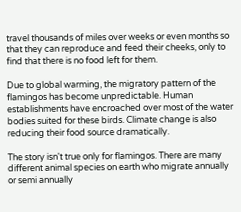travel thousands of miles over weeks or even months so that they can reproduce and feed their cheeks, only to find that there is no food left for them.

Due to global warming, the migratory pattern of the flamingos has become unpredictable. Human establishments have encroached over most of the water bodies suited for these birds. Climate change is also reducing their food source dramatically.

The story isn't true only for flamingos. There are many different animal species on earth who migrate annually or semi annually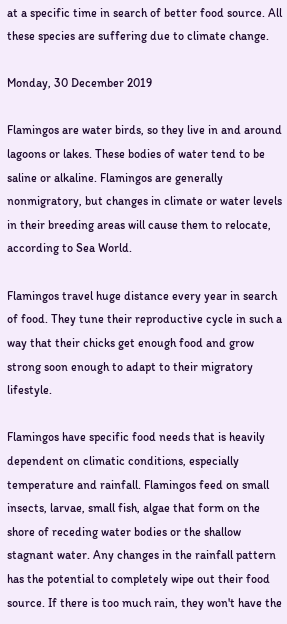at a specific time in search of better food source. All these species are suffering due to climate change.

Monday, 30 December 2019

Flamingos are water birds, so they live in and around lagoons or lakes. These bodies of water tend to be saline or alkaline. Flamingos are generally nonmigratory, but changes in climate or water levels in their breeding areas will cause them to relocate, according to Sea World.

Flamingos travel huge distance every year in search of food. They tune their reproductive cycle in such a way that their chicks get enough food and grow strong soon enough to adapt to their migratory lifestyle.

Flamingos have specific food needs that is heavily dependent on climatic conditions, especially temperature and rainfall. Flamingos feed on small insects, larvae, small fish, algae that form on the shore of receding water bodies or the shallow stagnant water. Any changes in the rainfall pattern has the potential to completely wipe out their food source. If there is too much rain, they won't have the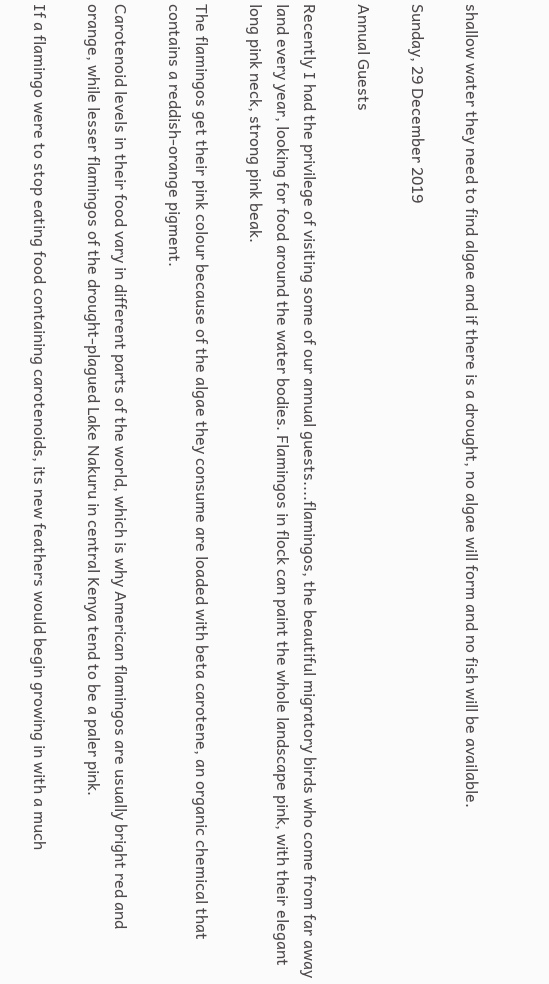shallow water they need to find algae and if there is a drought, no algae will form and no fish will be available.

Sunday, 29 December 2019

Annual Guests

Recently I had the privilege of visiting some of our annual guests....flamingos, the beautiful migratory birds who come from far away land every year, looking for food around the water bodies. Flamingos in flock can paint the whole landscape pink, with their elegant long pink neck, strong pink beak.

The flamingos get their pink colour because of the algae they consume are loaded with beta carotene, an organic chemical that contains a reddish-orange pigment.

Carotenoid levels in their food vary in different parts of the world, which is why American flamingos are usually bright red and orange, while lesser flamingos of the drought-plagued Lake Nakuru in central Kenya tend to be a paler pink.

If a flamingo were to stop eating food containing carotenoids, its new feathers would begin growing in with a much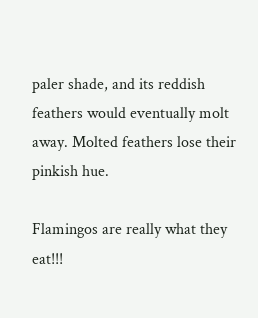paler shade, and its reddish feathers would eventually molt away. Molted feathers lose their pinkish hue.

Flamingos are really what they eat!!!